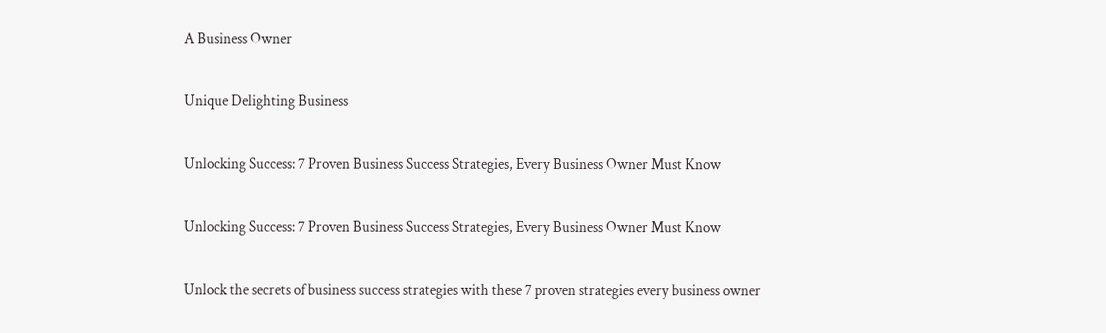A Business Owner

Unique Delighting Business

Unlocking Success: 7 Proven Business Success Strategies, Every Business Owner Must Know

Unlocking Success: 7 Proven Business Success Strategies, Every Business Owner Must Know

Unlock the secrets of business success strategies with these 7 proven strategies every business owner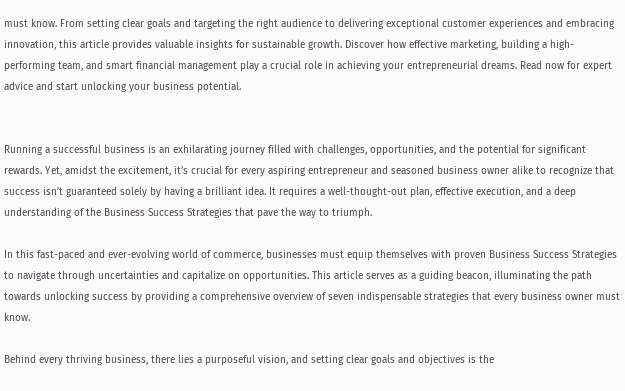must know. From setting clear goals and targeting the right audience to delivering exceptional customer experiences and embracing innovation, this article provides valuable insights for sustainable growth. Discover how effective marketing, building a high-performing team, and smart financial management play a crucial role in achieving your entrepreneurial dreams. Read now for expert advice and start unlocking your business potential.


Running a successful business is an exhilarating journey filled with challenges, opportunities, and the potential for significant rewards. Yet, amidst the excitement, it’s crucial for every aspiring entrepreneur and seasoned business owner alike to recognize that success isn’t guaranteed solely by having a brilliant idea. It requires a well-thought-out plan, effective execution, and a deep understanding of the Business Success Strategies that pave the way to triumph.

In this fast-paced and ever-evolving world of commerce, businesses must equip themselves with proven Business Success Strategies to navigate through uncertainties and capitalize on opportunities. This article serves as a guiding beacon, illuminating the path towards unlocking success by providing a comprehensive overview of seven indispensable strategies that every business owner must know.

Behind every thriving business, there lies a purposeful vision, and setting clear goals and objectives is the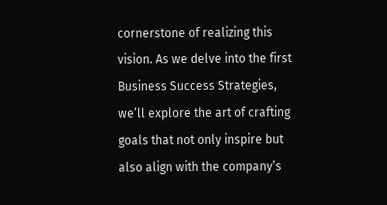cornerstone of realizing this vision. As we delve into the first Business Success Strategies, we’ll explore the art of crafting goals that not only inspire but also align with the company’s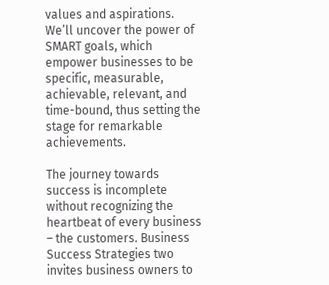values and aspirations. We’ll uncover the power of SMART goals, which empower businesses to be specific, measurable, achievable, relevant, and time-bound, thus setting the stage for remarkable achievements.

The journey towards success is incomplete without recognizing the heartbeat of every business – the customers. Business Success Strategies two invites business owners to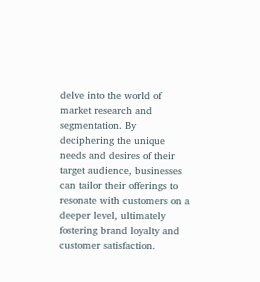delve into the world of market research and segmentation. By deciphering the unique needs and desires of their target audience, businesses can tailor their offerings to resonate with customers on a deeper level, ultimately fostering brand loyalty and customer satisfaction.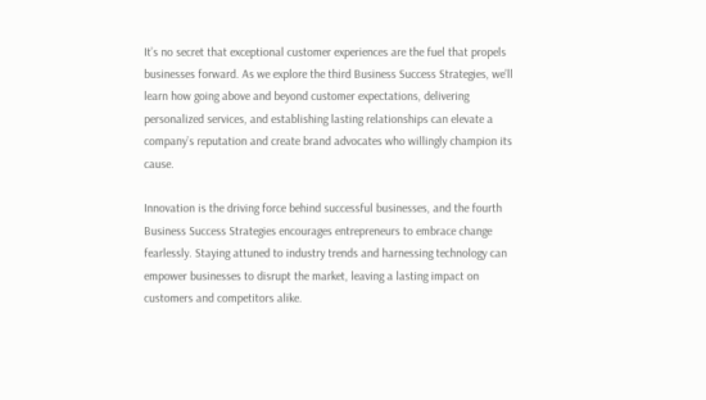It’s no secret that exceptional customer experiences are the fuel that propels businesses forward. As we explore the third Business Success Strategies, we’ll learn how going above and beyond customer expectations, delivering personalized services, and establishing lasting relationships can elevate a company’s reputation and create brand advocates who willingly champion its cause.

Innovation is the driving force behind successful businesses, and the fourth Business Success Strategies encourages entrepreneurs to embrace change fearlessly. Staying attuned to industry trends and harnessing technology can empower businesses to disrupt the market, leaving a lasting impact on customers and competitors alike.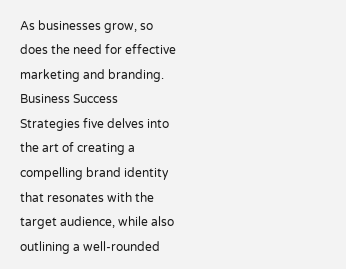As businesses grow, so does the need for effective marketing and branding. Business Success Strategies five delves into the art of creating a compelling brand identity that resonates with the target audience, while also outlining a well-rounded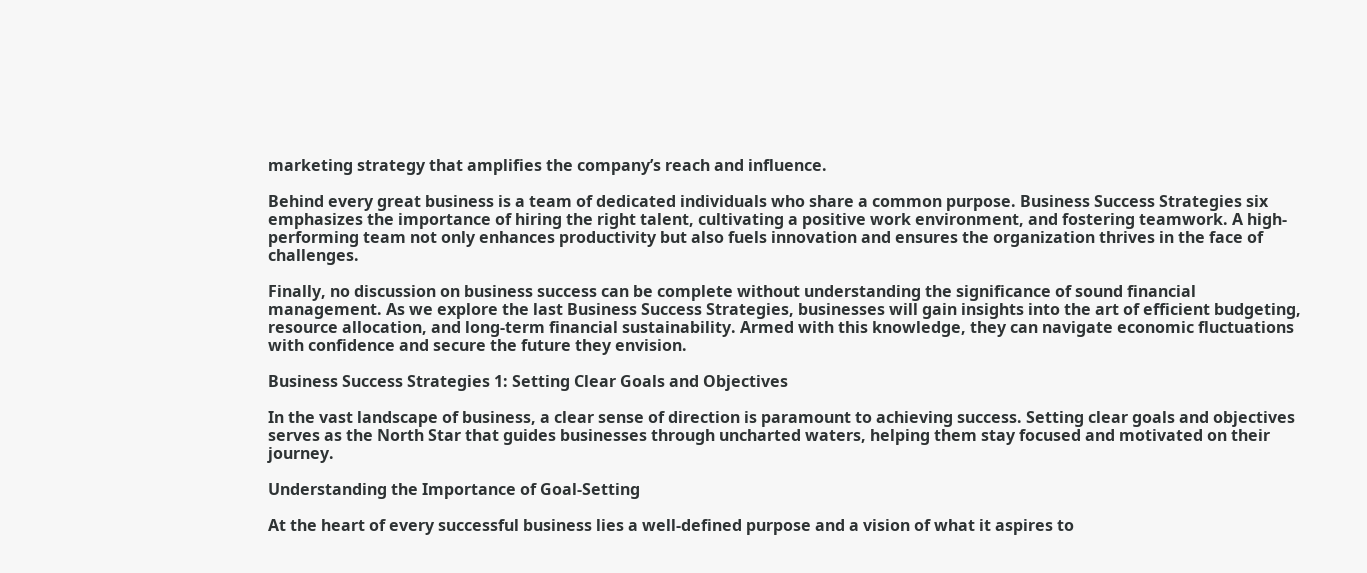marketing strategy that amplifies the company’s reach and influence.

Behind every great business is a team of dedicated individuals who share a common purpose. Business Success Strategies six emphasizes the importance of hiring the right talent, cultivating a positive work environment, and fostering teamwork. A high-performing team not only enhances productivity but also fuels innovation and ensures the organization thrives in the face of challenges.

Finally, no discussion on business success can be complete without understanding the significance of sound financial management. As we explore the last Business Success Strategies, businesses will gain insights into the art of efficient budgeting, resource allocation, and long-term financial sustainability. Armed with this knowledge, they can navigate economic fluctuations with confidence and secure the future they envision.

Business Success Strategies 1: Setting Clear Goals and Objectives

In the vast landscape of business, a clear sense of direction is paramount to achieving success. Setting clear goals and objectives serves as the North Star that guides businesses through uncharted waters, helping them stay focused and motivated on their journey.

Understanding the Importance of Goal-Setting

At the heart of every successful business lies a well-defined purpose and a vision of what it aspires to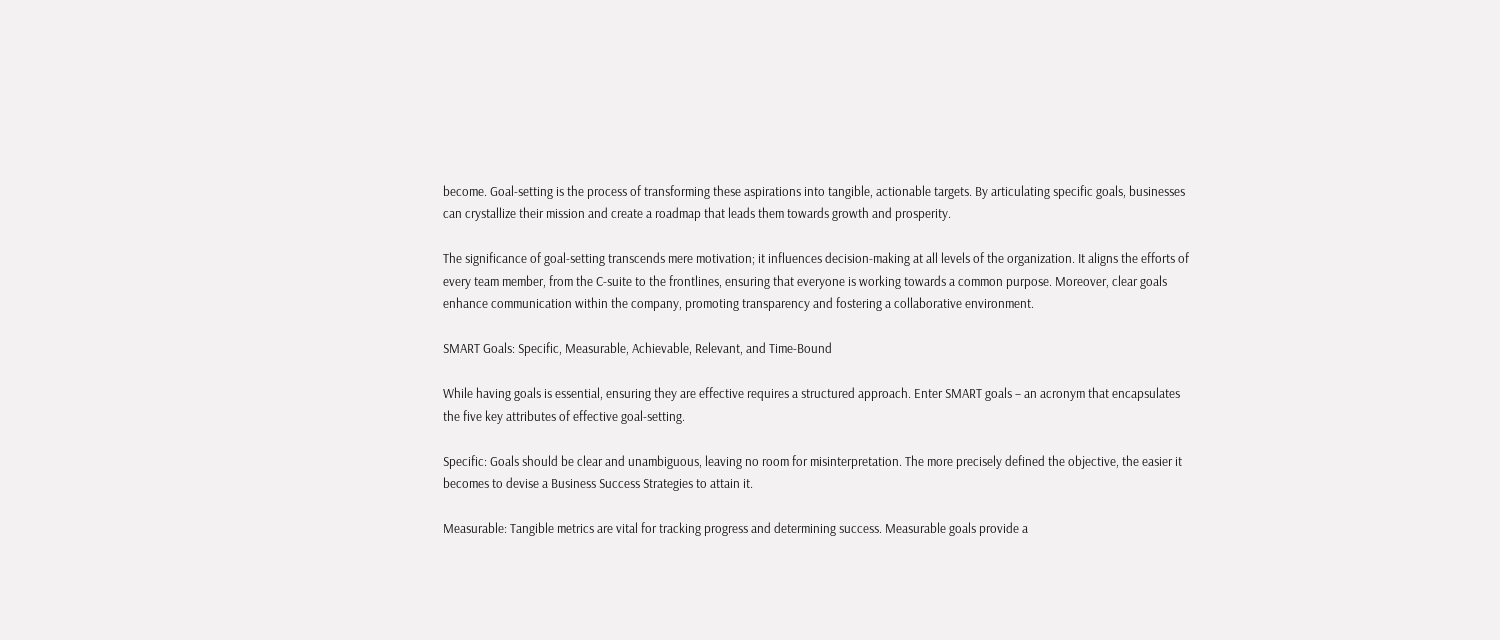become. Goal-setting is the process of transforming these aspirations into tangible, actionable targets. By articulating specific goals, businesses can crystallize their mission and create a roadmap that leads them towards growth and prosperity.

The significance of goal-setting transcends mere motivation; it influences decision-making at all levels of the organization. It aligns the efforts of every team member, from the C-suite to the frontlines, ensuring that everyone is working towards a common purpose. Moreover, clear goals enhance communication within the company, promoting transparency and fostering a collaborative environment.

SMART Goals: Specific, Measurable, Achievable, Relevant, and Time-Bound

While having goals is essential, ensuring they are effective requires a structured approach. Enter SMART goals – an acronym that encapsulates the five key attributes of effective goal-setting.

Specific: Goals should be clear and unambiguous, leaving no room for misinterpretation. The more precisely defined the objective, the easier it becomes to devise a Business Success Strategies to attain it.

Measurable: Tangible metrics are vital for tracking progress and determining success. Measurable goals provide a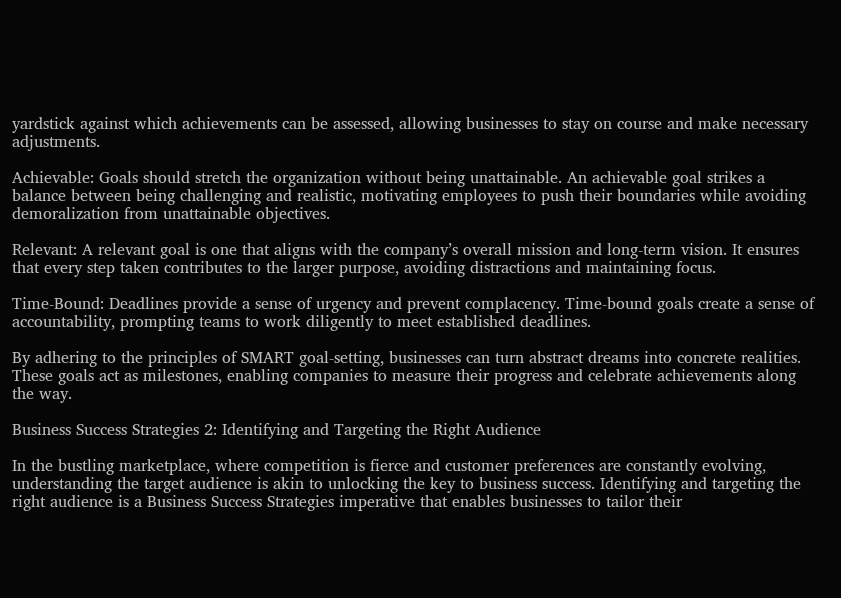yardstick against which achievements can be assessed, allowing businesses to stay on course and make necessary adjustments.

Achievable: Goals should stretch the organization without being unattainable. An achievable goal strikes a balance between being challenging and realistic, motivating employees to push their boundaries while avoiding demoralization from unattainable objectives.

Relevant: A relevant goal is one that aligns with the company’s overall mission and long-term vision. It ensures that every step taken contributes to the larger purpose, avoiding distractions and maintaining focus.

Time-Bound: Deadlines provide a sense of urgency and prevent complacency. Time-bound goals create a sense of accountability, prompting teams to work diligently to meet established deadlines.

By adhering to the principles of SMART goal-setting, businesses can turn abstract dreams into concrete realities. These goals act as milestones, enabling companies to measure their progress and celebrate achievements along the way.

Business Success Strategies 2: Identifying and Targeting the Right Audience

In the bustling marketplace, where competition is fierce and customer preferences are constantly evolving, understanding the target audience is akin to unlocking the key to business success. Identifying and targeting the right audience is a Business Success Strategies imperative that enables businesses to tailor their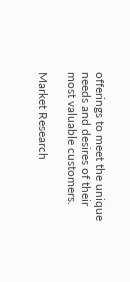offerings to meet the unique needs and desires of their most valuable customers.

Market Research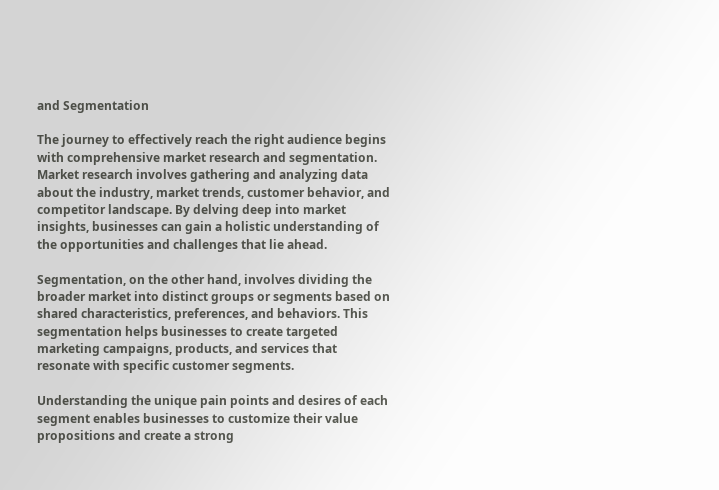and Segmentation

The journey to effectively reach the right audience begins with comprehensive market research and segmentation. Market research involves gathering and analyzing data about the industry, market trends, customer behavior, and competitor landscape. By delving deep into market insights, businesses can gain a holistic understanding of the opportunities and challenges that lie ahead.

Segmentation, on the other hand, involves dividing the broader market into distinct groups or segments based on shared characteristics, preferences, and behaviors. This segmentation helps businesses to create targeted marketing campaigns, products, and services that resonate with specific customer segments.

Understanding the unique pain points and desires of each segment enables businesses to customize their value propositions and create a strong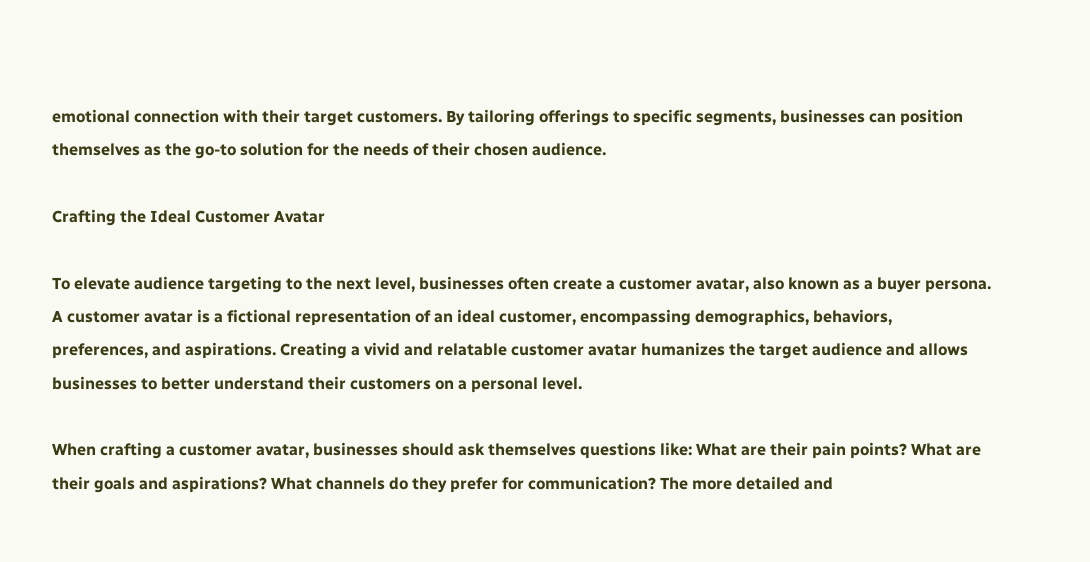emotional connection with their target customers. By tailoring offerings to specific segments, businesses can position themselves as the go-to solution for the needs of their chosen audience.

Crafting the Ideal Customer Avatar

To elevate audience targeting to the next level, businesses often create a customer avatar, also known as a buyer persona. A customer avatar is a fictional representation of an ideal customer, encompassing demographics, behaviors, preferences, and aspirations. Creating a vivid and relatable customer avatar humanizes the target audience and allows businesses to better understand their customers on a personal level.

When crafting a customer avatar, businesses should ask themselves questions like: What are their pain points? What are their goals and aspirations? What channels do they prefer for communication? The more detailed and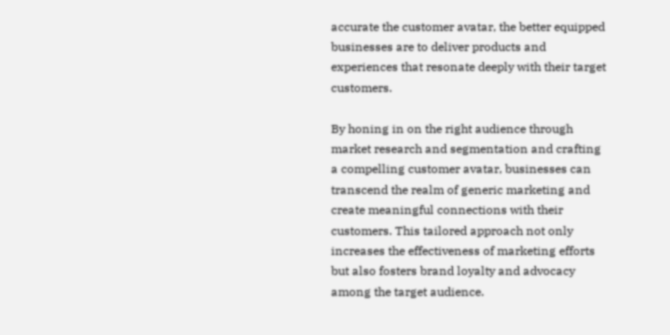accurate the customer avatar, the better equipped businesses are to deliver products and experiences that resonate deeply with their target customers.

By honing in on the right audience through market research and segmentation and crafting a compelling customer avatar, businesses can transcend the realm of generic marketing and create meaningful connections with their customers. This tailored approach not only increases the effectiveness of marketing efforts but also fosters brand loyalty and advocacy among the target audience.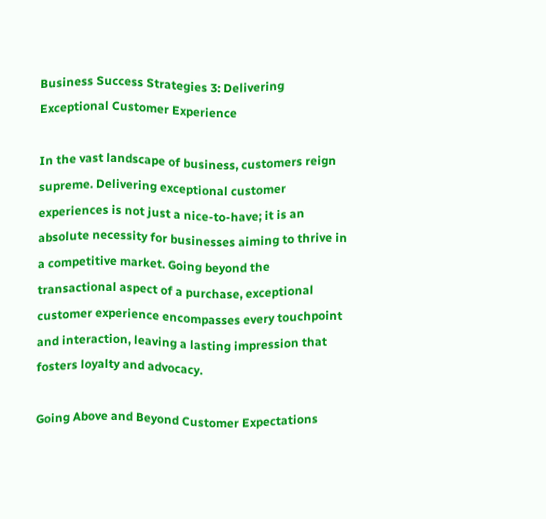Business Success Strategies 3: Delivering Exceptional Customer Experience

In the vast landscape of business, customers reign supreme. Delivering exceptional customer experiences is not just a nice-to-have; it is an absolute necessity for businesses aiming to thrive in a competitive market. Going beyond the transactional aspect of a purchase, exceptional customer experience encompasses every touchpoint and interaction, leaving a lasting impression that fosters loyalty and advocacy.

Going Above and Beyond Customer Expectations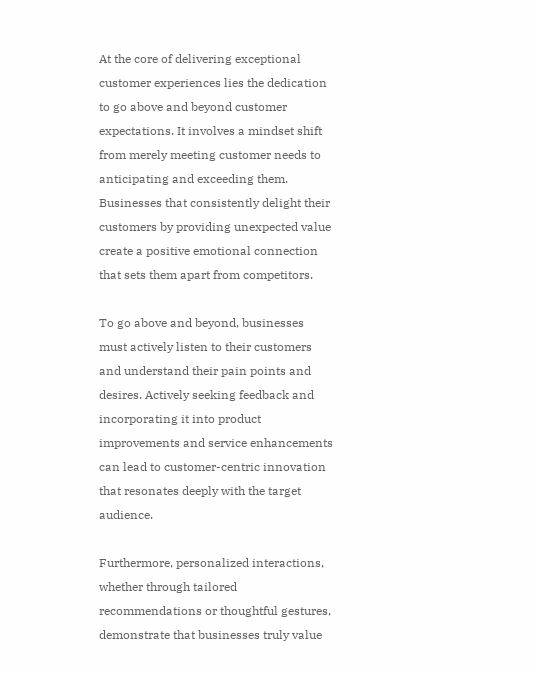At the core of delivering exceptional customer experiences lies the dedication to go above and beyond customer expectations. It involves a mindset shift from merely meeting customer needs to anticipating and exceeding them. Businesses that consistently delight their customers by providing unexpected value create a positive emotional connection that sets them apart from competitors.

To go above and beyond, businesses must actively listen to their customers and understand their pain points and desires. Actively seeking feedback and incorporating it into product improvements and service enhancements can lead to customer-centric innovation that resonates deeply with the target audience.

Furthermore, personalized interactions, whether through tailored recommendations or thoughtful gestures, demonstrate that businesses truly value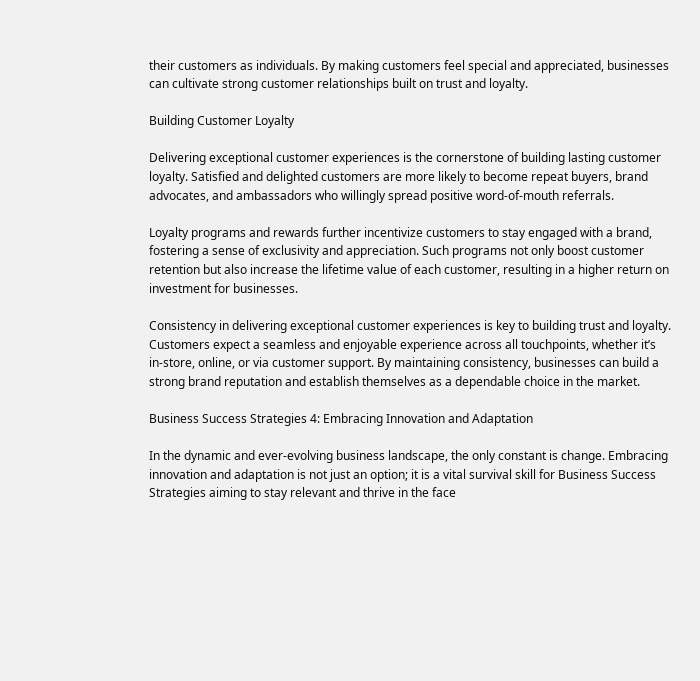their customers as individuals. By making customers feel special and appreciated, businesses can cultivate strong customer relationships built on trust and loyalty.

Building Customer Loyalty

Delivering exceptional customer experiences is the cornerstone of building lasting customer loyalty. Satisfied and delighted customers are more likely to become repeat buyers, brand advocates, and ambassadors who willingly spread positive word-of-mouth referrals.

Loyalty programs and rewards further incentivize customers to stay engaged with a brand, fostering a sense of exclusivity and appreciation. Such programs not only boost customer retention but also increase the lifetime value of each customer, resulting in a higher return on investment for businesses.

Consistency in delivering exceptional customer experiences is key to building trust and loyalty. Customers expect a seamless and enjoyable experience across all touchpoints, whether it’s in-store, online, or via customer support. By maintaining consistency, businesses can build a strong brand reputation and establish themselves as a dependable choice in the market.

Business Success Strategies 4: Embracing Innovation and Adaptation

In the dynamic and ever-evolving business landscape, the only constant is change. Embracing innovation and adaptation is not just an option; it is a vital survival skill for Business Success Strategies aiming to stay relevant and thrive in the face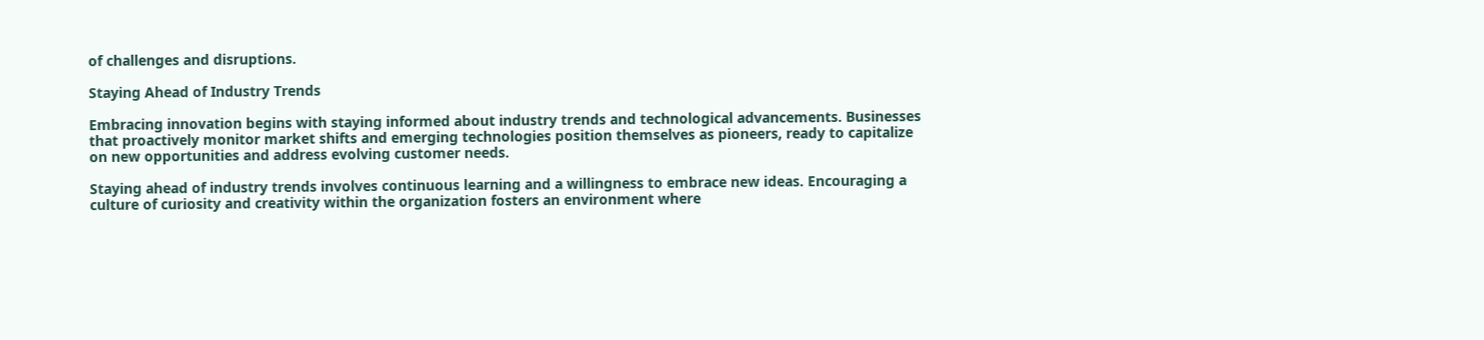of challenges and disruptions.

Staying Ahead of Industry Trends

Embracing innovation begins with staying informed about industry trends and technological advancements. Businesses that proactively monitor market shifts and emerging technologies position themselves as pioneers, ready to capitalize on new opportunities and address evolving customer needs.

Staying ahead of industry trends involves continuous learning and a willingness to embrace new ideas. Encouraging a culture of curiosity and creativity within the organization fosters an environment where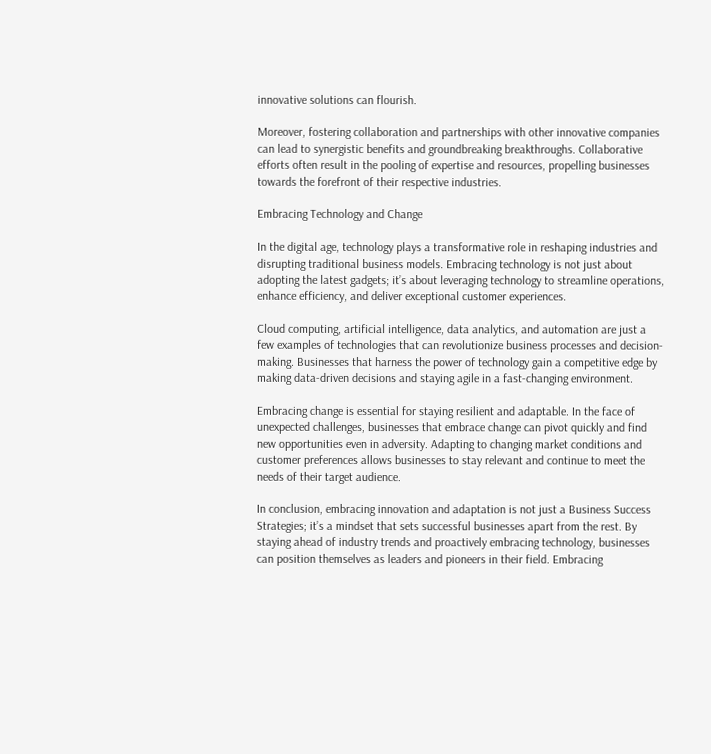innovative solutions can flourish.

Moreover, fostering collaboration and partnerships with other innovative companies can lead to synergistic benefits and groundbreaking breakthroughs. Collaborative efforts often result in the pooling of expertise and resources, propelling businesses towards the forefront of their respective industries.

Embracing Technology and Change

In the digital age, technology plays a transformative role in reshaping industries and disrupting traditional business models. Embracing technology is not just about adopting the latest gadgets; it’s about leveraging technology to streamline operations, enhance efficiency, and deliver exceptional customer experiences.

Cloud computing, artificial intelligence, data analytics, and automation are just a few examples of technologies that can revolutionize business processes and decision-making. Businesses that harness the power of technology gain a competitive edge by making data-driven decisions and staying agile in a fast-changing environment.

Embracing change is essential for staying resilient and adaptable. In the face of unexpected challenges, businesses that embrace change can pivot quickly and find new opportunities even in adversity. Adapting to changing market conditions and customer preferences allows businesses to stay relevant and continue to meet the needs of their target audience.

In conclusion, embracing innovation and adaptation is not just a Business Success Strategies; it’s a mindset that sets successful businesses apart from the rest. By staying ahead of industry trends and proactively embracing technology, businesses can position themselves as leaders and pioneers in their field. Embracing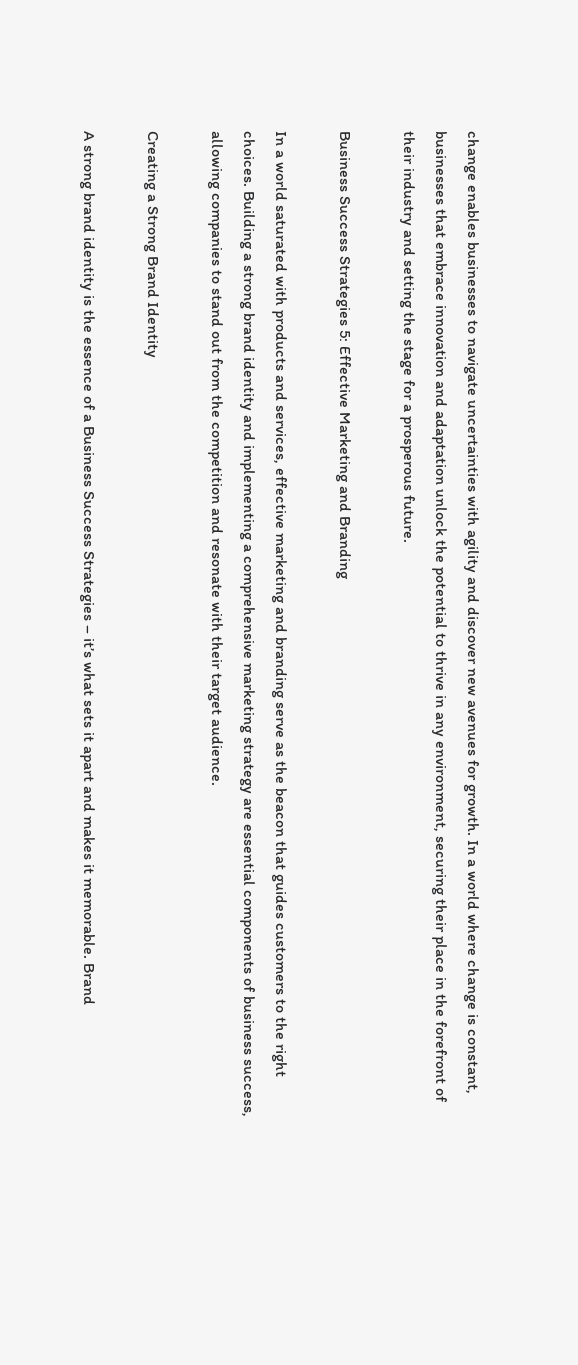change enables businesses to navigate uncertainties with agility and discover new avenues for growth. In a world where change is constant, businesses that embrace innovation and adaptation unlock the potential to thrive in any environment, securing their place in the forefront of their industry and setting the stage for a prosperous future.

Business Success Strategies 5: Effective Marketing and Branding

In a world saturated with products and services, effective marketing and branding serve as the beacon that guides customers to the right choices. Building a strong brand identity and implementing a comprehensive marketing strategy are essential components of business success, allowing companies to stand out from the competition and resonate with their target audience.

Creating a Strong Brand Identity

A strong brand identity is the essence of a Business Success Strategies – it’s what sets it apart and makes it memorable. Brand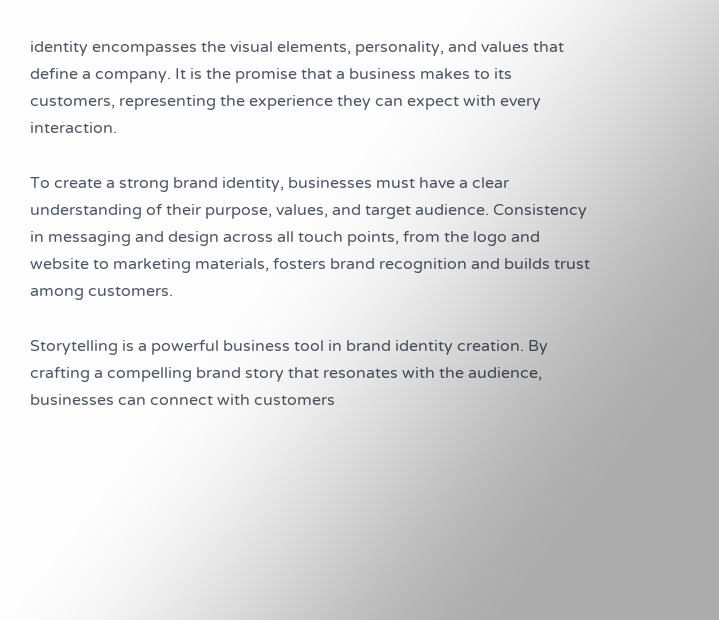identity encompasses the visual elements, personality, and values that define a company. It is the promise that a business makes to its customers, representing the experience they can expect with every interaction.

To create a strong brand identity, businesses must have a clear understanding of their purpose, values, and target audience. Consistency in messaging and design across all touch points, from the logo and website to marketing materials, fosters brand recognition and builds trust among customers.

Storytelling is a powerful business tool in brand identity creation. By crafting a compelling brand story that resonates with the audience, businesses can connect with customers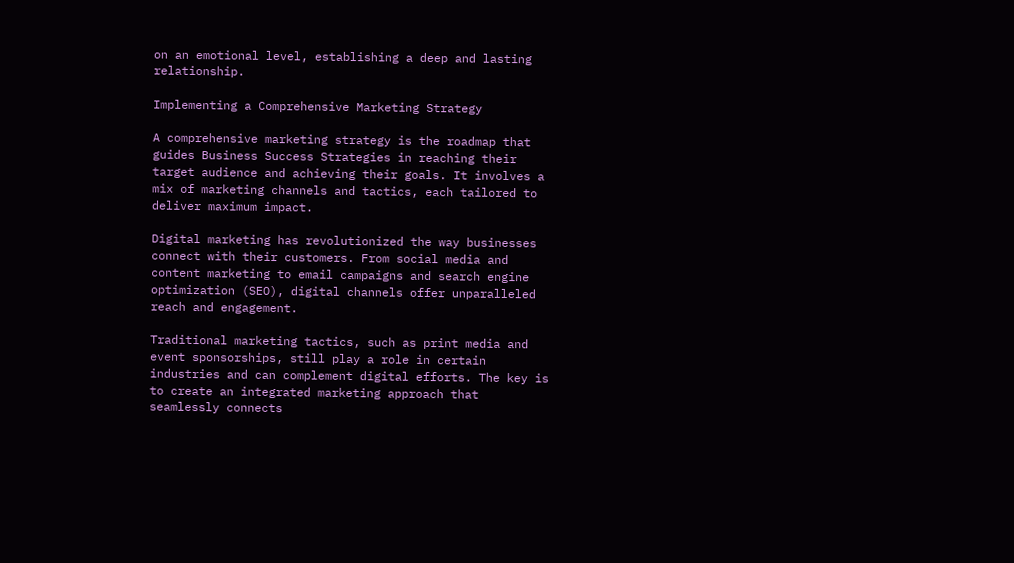on an emotional level, establishing a deep and lasting relationship.

Implementing a Comprehensive Marketing Strategy

A comprehensive marketing strategy is the roadmap that guides Business Success Strategies in reaching their target audience and achieving their goals. It involves a mix of marketing channels and tactics, each tailored to deliver maximum impact.

Digital marketing has revolutionized the way businesses connect with their customers. From social media and content marketing to email campaigns and search engine optimization (SEO), digital channels offer unparalleled reach and engagement.

Traditional marketing tactics, such as print media and event sponsorships, still play a role in certain industries and can complement digital efforts. The key is to create an integrated marketing approach that seamlessly connects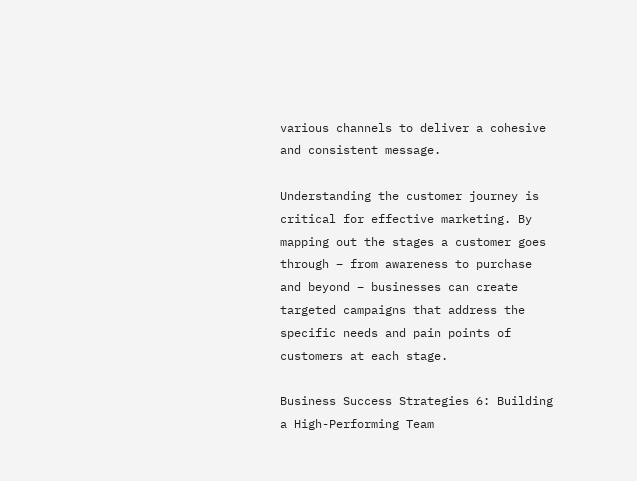various channels to deliver a cohesive and consistent message.

Understanding the customer journey is critical for effective marketing. By mapping out the stages a customer goes through – from awareness to purchase and beyond – businesses can create targeted campaigns that address the specific needs and pain points of customers at each stage.

Business Success Strategies 6: Building a High-Performing Team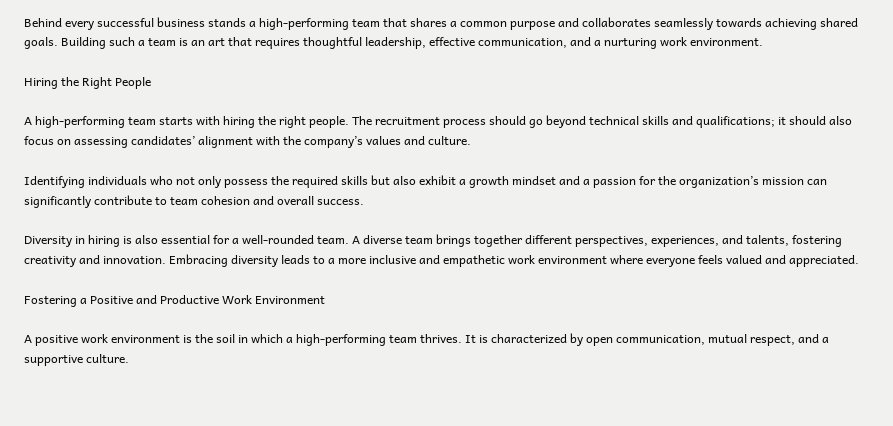Behind every successful business stands a high-performing team that shares a common purpose and collaborates seamlessly towards achieving shared goals. Building such a team is an art that requires thoughtful leadership, effective communication, and a nurturing work environment.

Hiring the Right People

A high-performing team starts with hiring the right people. The recruitment process should go beyond technical skills and qualifications; it should also focus on assessing candidates’ alignment with the company’s values and culture.

Identifying individuals who not only possess the required skills but also exhibit a growth mindset and a passion for the organization’s mission can significantly contribute to team cohesion and overall success.

Diversity in hiring is also essential for a well-rounded team. A diverse team brings together different perspectives, experiences, and talents, fostering creativity and innovation. Embracing diversity leads to a more inclusive and empathetic work environment where everyone feels valued and appreciated.

Fostering a Positive and Productive Work Environment

A positive work environment is the soil in which a high-performing team thrives. It is characterized by open communication, mutual respect, and a supportive culture.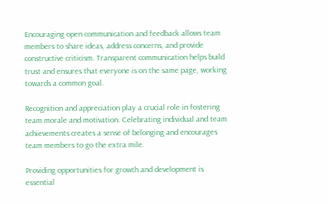Encouraging open communication and feedback allows team members to share ideas, address concerns, and provide constructive criticism. Transparent communication helps build trust and ensures that everyone is on the same page, working towards a common goal.

Recognition and appreciation play a crucial role in fostering team morale and motivation. Celebrating individual and team achievements creates a sense of belonging and encourages team members to go the extra mile.

Providing opportunities for growth and development is essential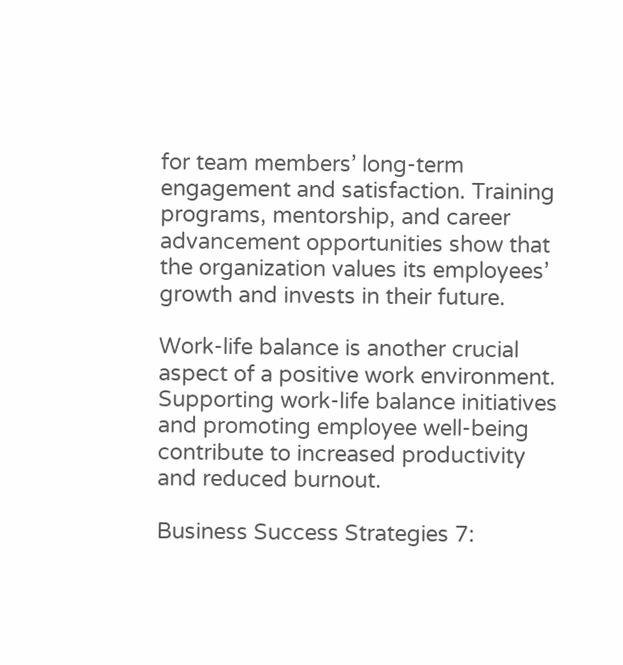for team members’ long-term engagement and satisfaction. Training programs, mentorship, and career advancement opportunities show that the organization values its employees’ growth and invests in their future.

Work-life balance is another crucial aspect of a positive work environment. Supporting work-life balance initiatives and promoting employee well-being contribute to increased productivity and reduced burnout.

Business Success Strategies 7: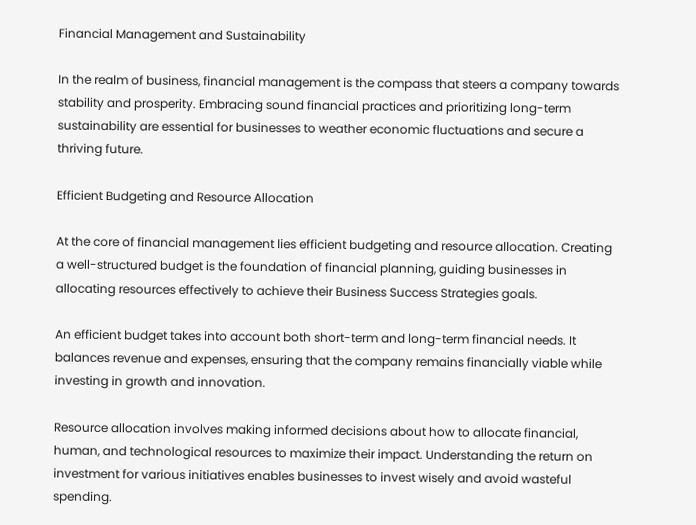Financial Management and Sustainability

In the realm of business, financial management is the compass that steers a company towards stability and prosperity. Embracing sound financial practices and prioritizing long-term sustainability are essential for businesses to weather economic fluctuations and secure a thriving future.

Efficient Budgeting and Resource Allocation

At the core of financial management lies efficient budgeting and resource allocation. Creating a well-structured budget is the foundation of financial planning, guiding businesses in allocating resources effectively to achieve their Business Success Strategies goals.

An efficient budget takes into account both short-term and long-term financial needs. It balances revenue and expenses, ensuring that the company remains financially viable while investing in growth and innovation.

Resource allocation involves making informed decisions about how to allocate financial, human, and technological resources to maximize their impact. Understanding the return on investment for various initiatives enables businesses to invest wisely and avoid wasteful spending.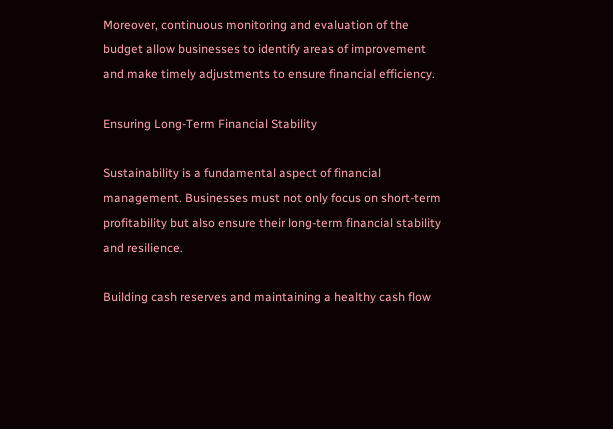Moreover, continuous monitoring and evaluation of the budget allow businesses to identify areas of improvement and make timely adjustments to ensure financial efficiency.

Ensuring Long-Term Financial Stability

Sustainability is a fundamental aspect of financial management. Businesses must not only focus on short-term profitability but also ensure their long-term financial stability and resilience.

Building cash reserves and maintaining a healthy cash flow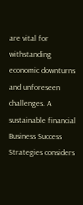are vital for withstanding economic downturns and unforeseen challenges. A sustainable financial Business Success Strategies considers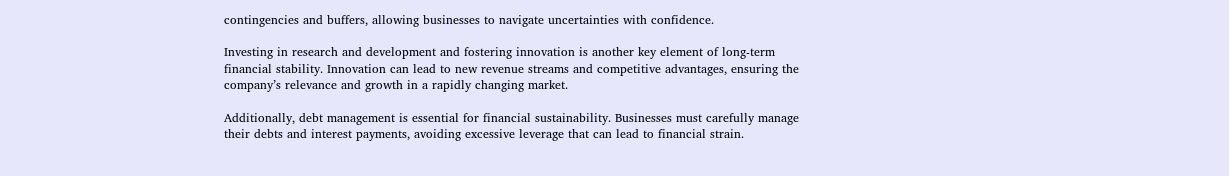contingencies and buffers, allowing businesses to navigate uncertainties with confidence.

Investing in research and development and fostering innovation is another key element of long-term financial stability. Innovation can lead to new revenue streams and competitive advantages, ensuring the company’s relevance and growth in a rapidly changing market.

Additionally, debt management is essential for financial sustainability. Businesses must carefully manage their debts and interest payments, avoiding excessive leverage that can lead to financial strain.